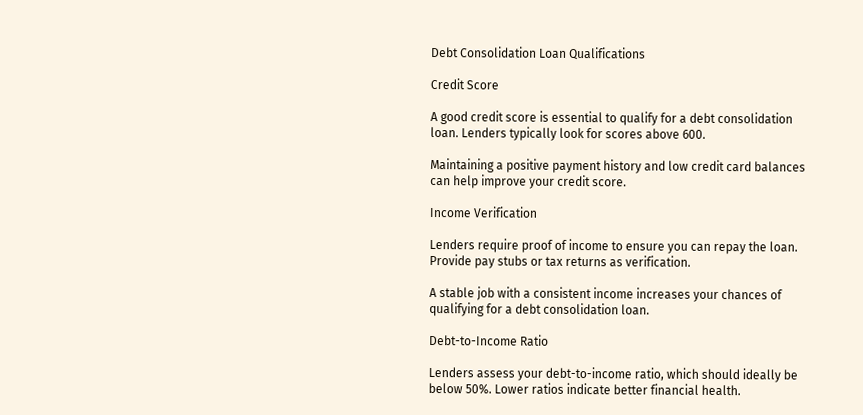Debt Consolidation Loan Qualifications

Credit Score

A good credit score is essential to qualify for a debt consolidation loan. Lenders typically look for scores above 600.

Maintaining a positive payment history and low credit card balances can help improve your credit score.

Income Verification

Lenders require proof of income to ensure you can repay the loan. Provide pay stubs or tax returns as verification.

A stable job with a consistent income increases your chances of qualifying for a debt consolidation loan.

Debt-to-Income Ratio

Lenders assess your debt-to-income ratio, which should ideally be below 50%. Lower ratios indicate better financial health.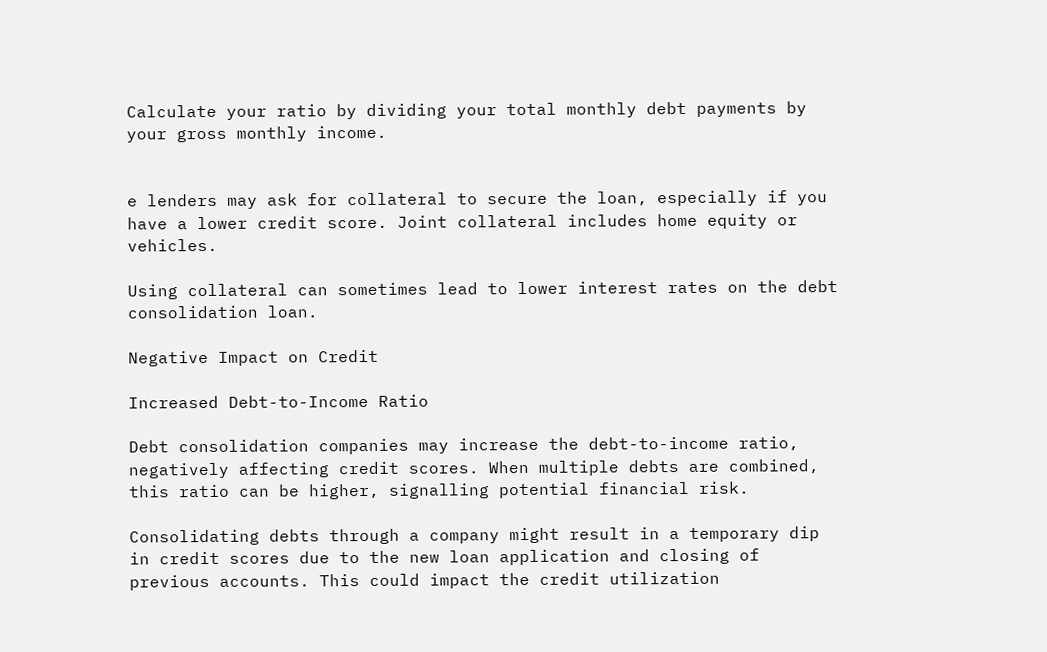Calculate your ratio by dividing your total monthly debt payments by your gross monthly income.


e lenders may ask for collateral to secure the loan, especially if you have a lower credit score. Joint collateral includes home equity or vehicles.

Using collateral can sometimes lead to lower interest rates on the debt consolidation loan.

Negative Impact on Credit

Increased Debt-to-Income Ratio

Debt consolidation companies may increase the debt-to-income ratio, negatively affecting credit scores. When multiple debts are combined, this ratio can be higher, signalling potential financial risk.

Consolidating debts through a company might result in a temporary dip in credit scores due to the new loan application and closing of previous accounts. This could impact the credit utilization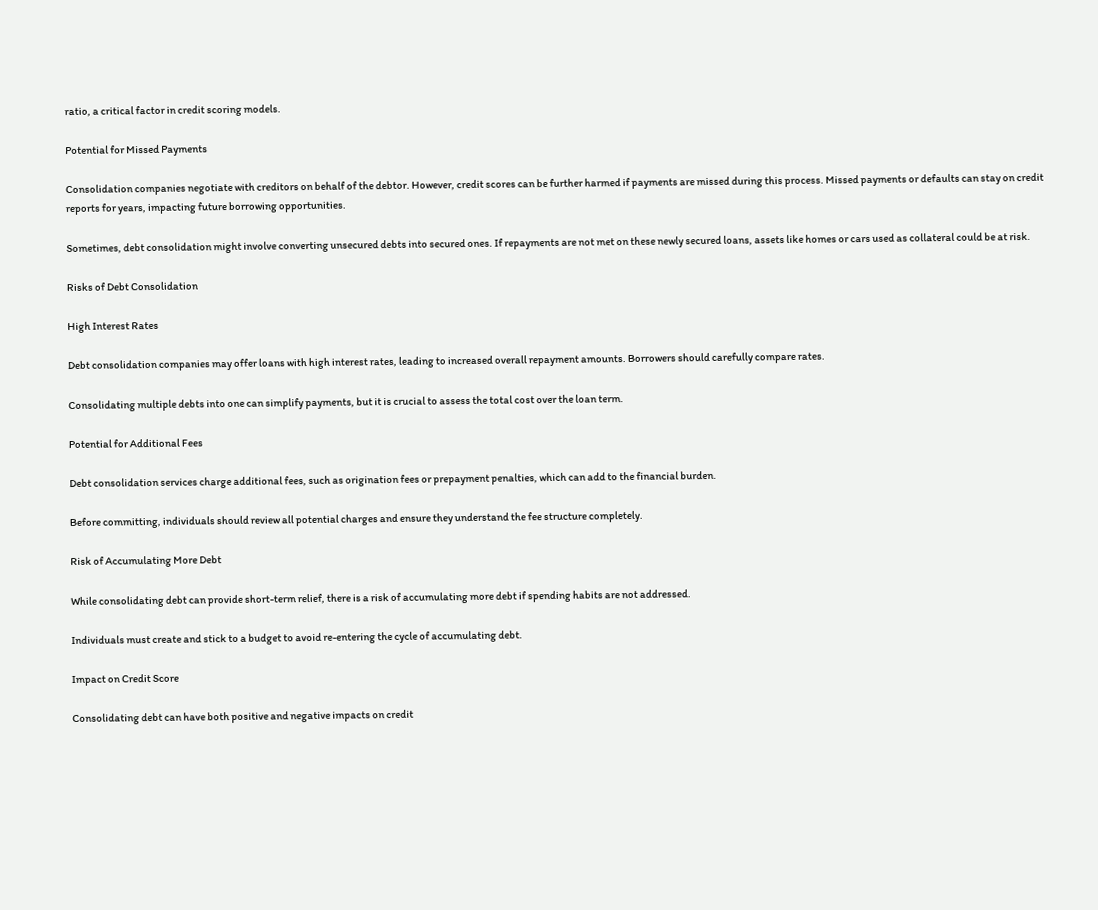ratio, a critical factor in credit scoring models.

Potential for Missed Payments

Consolidation companies negotiate with creditors on behalf of the debtor. However, credit scores can be further harmed if payments are missed during this process. Missed payments or defaults can stay on credit reports for years, impacting future borrowing opportunities.

Sometimes, debt consolidation might involve converting unsecured debts into secured ones. If repayments are not met on these newly secured loans, assets like homes or cars used as collateral could be at risk.

Risks of Debt Consolidation

High Interest Rates

Debt consolidation companies may offer loans with high interest rates, leading to increased overall repayment amounts. Borrowers should carefully compare rates.

Consolidating multiple debts into one can simplify payments, but it is crucial to assess the total cost over the loan term.

Potential for Additional Fees

Debt consolidation services charge additional fees, such as origination fees or prepayment penalties, which can add to the financial burden.

Before committing, individuals should review all potential charges and ensure they understand the fee structure completely.

Risk of Accumulating More Debt

While consolidating debt can provide short-term relief, there is a risk of accumulating more debt if spending habits are not addressed.

Individuals must create and stick to a budget to avoid re-entering the cycle of accumulating debt.

Impact on Credit Score

Consolidating debt can have both positive and negative impacts on credit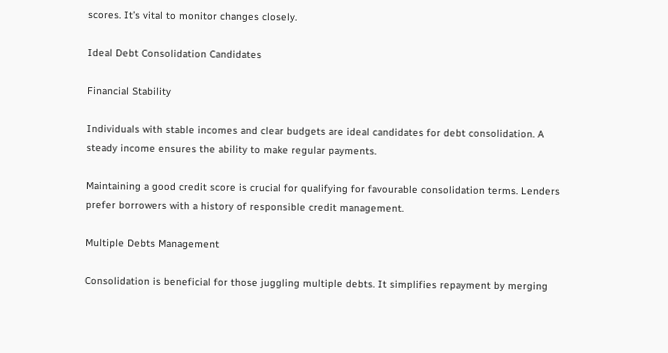scores. It’s vital to monitor changes closely.

Ideal Debt Consolidation Candidates

Financial Stability

Individuals with stable incomes and clear budgets are ideal candidates for debt consolidation. A steady income ensures the ability to make regular payments.

Maintaining a good credit score is crucial for qualifying for favourable consolidation terms. Lenders prefer borrowers with a history of responsible credit management.

Multiple Debts Management

Consolidation is beneficial for those juggling multiple debts. It simplifies repayment by merging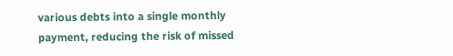various debts into a single monthly payment, reducing the risk of missed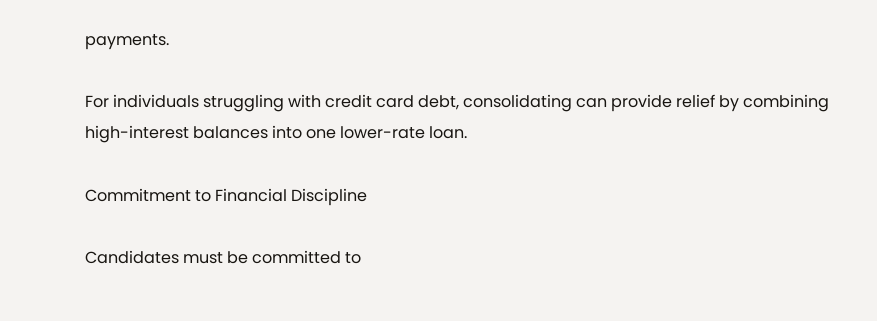payments.

For individuals struggling with credit card debt, consolidating can provide relief by combining high-interest balances into one lower-rate loan.

Commitment to Financial Discipline

Candidates must be committed to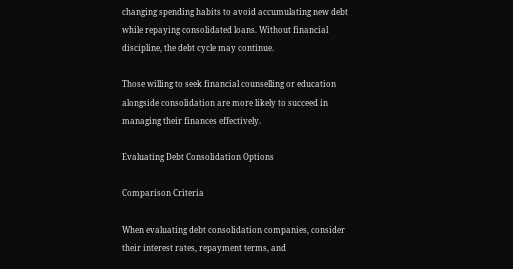changing spending habits to avoid accumulating new debt while repaying consolidated loans. Without financial discipline, the debt cycle may continue.

Those willing to seek financial counselling or education alongside consolidation are more likely to succeed in managing their finances effectively.

Evaluating Debt Consolidation Options

Comparison Criteria

When evaluating debt consolidation companies, consider their interest rates, repayment terms, and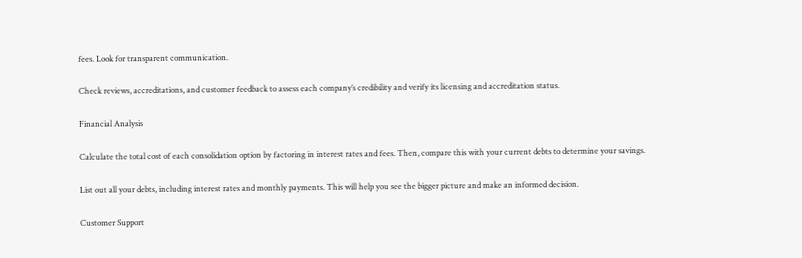fees. Look for transparent communication.

Check reviews, accreditations, and customer feedback to assess each company’s credibility and verify its licensing and accreditation status.

Financial Analysis

Calculate the total cost of each consolidation option by factoring in interest rates and fees. Then, compare this with your current debts to determine your savings.

List out all your debts, including interest rates and monthly payments. This will help you see the bigger picture and make an informed decision.

Customer Support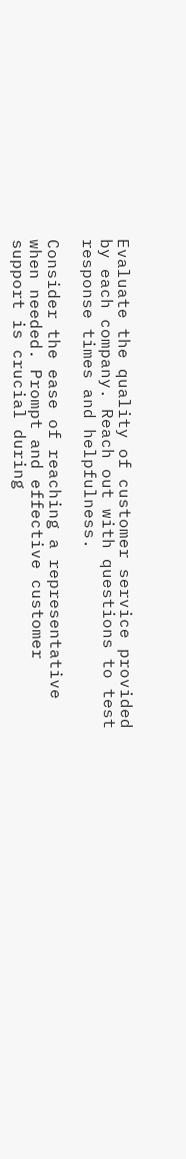Evaluate the quality of customer service provided by each company. Reach out with questions to test response times and helpfulness.

Consider the ease of reaching a representative when needed. Prompt and effective customer support is crucial during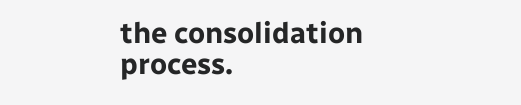the consolidation process.